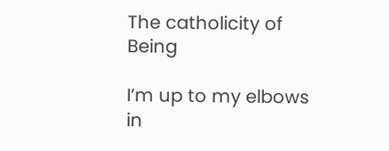The catholicity of Being

I’m up to my elbows in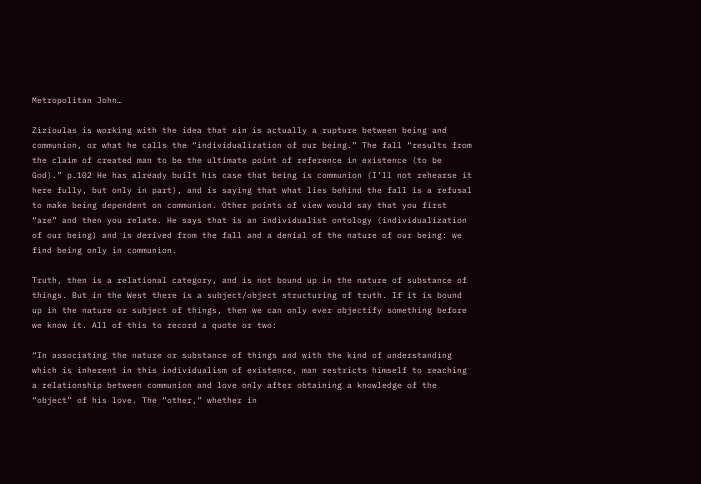Metropolitan John…

Zizioulas is working with the idea that sin is actually a rupture between being and communion, or what he calls the “individualization of our being.” The fall “results from the claim of created man to be the ultimate point of reference in existence (to be God).” p.102 He has already built his case that being is communion (I’ll not rehearse it here fully, but only in part), and is saying that what lies behind the fall is a refusal to make being dependent on communion. Other points of view would say that you first “are” and then you relate. He says that is an individualist ontology (individualization of our being) and is derived from the fall and a denial of the nature of our being: we find being only in communion.

Truth, then is a relational category, and is not bound up in the nature of substance of things. But in the West there is a subject/object structuring of truth. If it is bound up in the nature or subject of things, then we can only ever objectify something before we know it. All of this to record a quote or two:

“In associating the nature or substance of things and with the kind of understanding which is inherent in this individualism of existence, man restricts himself to reaching a relationship between communion and love only after obtaining a knowledge of the “object” of his love. The “other,” whether in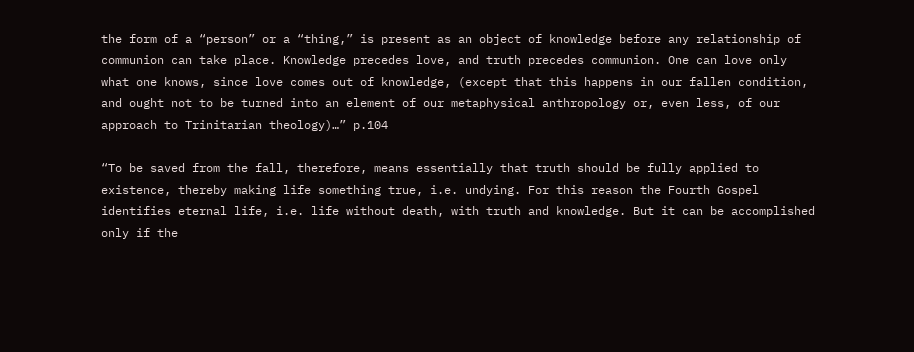the form of a “person” or a “thing,” is present as an object of knowledge before any relationship of communion can take place. Knowledge precedes love, and truth precedes communion. One can love only what one knows, since love comes out of knowledge, (except that this happens in our fallen condition, and ought not to be turned into an element of our metaphysical anthropology or, even less, of our approach to Trinitarian theology)…” p.104

“To be saved from the fall, therefore, means essentially that truth should be fully applied to existence, thereby making life something true, i.e. undying. For this reason the Fourth Gospel identifies eternal life, i.e. life without death, with truth and knowledge. But it can be accomplished only if the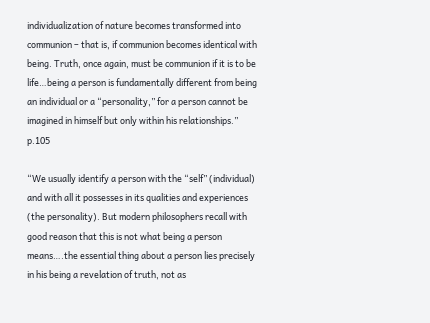individualization of nature becomes transformed into communion – that is, if communion becomes identical with being. Truth, once again, must be communion if it is to be life…being a person is fundamentally different from being an individual or a “personality,” for a person cannot be imagined in himself but only within his relationships.” p.105

“We usually identify a person with the “self” (individual) and with all it possesses in its qualities and experiences (the personality). But modern philosophers recall with good reason that this is not what being a person means….the essential thing about a person lies precisely in his being a revelation of truth, not as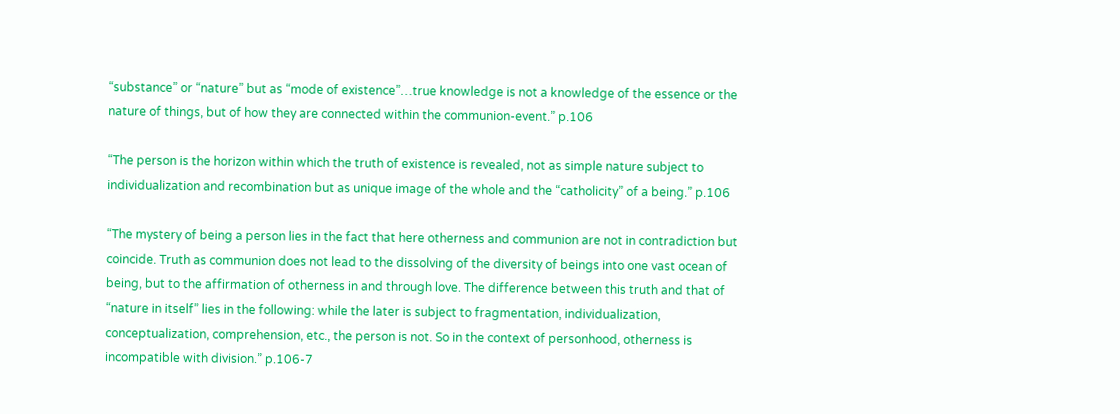“substance” or “nature” but as “mode of existence”…true knowledge is not a knowledge of the essence or the nature of things, but of how they are connected within the communion-event.” p.106

“The person is the horizon within which the truth of existence is revealed, not as simple nature subject to individualization and recombination but as unique image of the whole and the “catholicity” of a being.” p.106

“The mystery of being a person lies in the fact that here otherness and communion are not in contradiction but coincide. Truth as communion does not lead to the dissolving of the diversity of beings into one vast ocean of being, but to the affirmation of otherness in and through love. The difference between this truth and that of “nature in itself” lies in the following: while the later is subject to fragmentation, individualization, conceptualization, comprehension, etc., the person is not. So in the context of personhood, otherness is incompatible with division.” p.106-7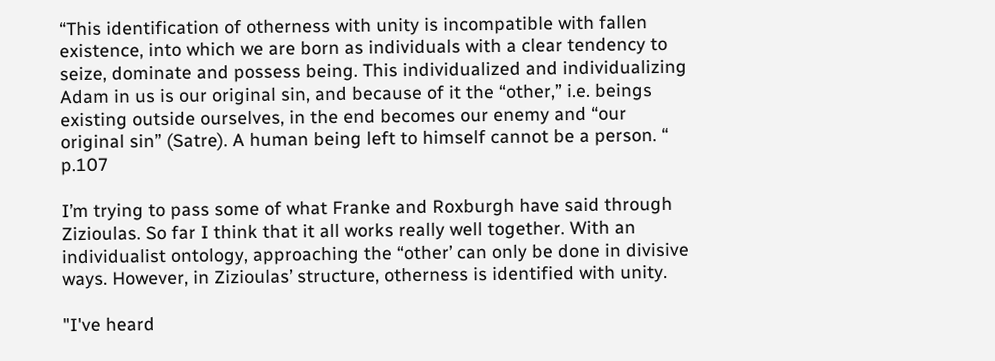“This identification of otherness with unity is incompatible with fallen existence, into which we are born as individuals with a clear tendency to seize, dominate and possess being. This individualized and individualizing Adam in us is our original sin, and because of it the “other,” i.e. beings existing outside ourselves, in the end becomes our enemy and “our original sin” (Satre). A human being left to himself cannot be a person. “ p.107

I’m trying to pass some of what Franke and Roxburgh have said through Zizioulas. So far I think that it all works really well together. With an individualist ontology, approaching the “other’ can only be done in divisive ways. However, in Zizioulas’ structure, otherness is identified with unity.

"I've heard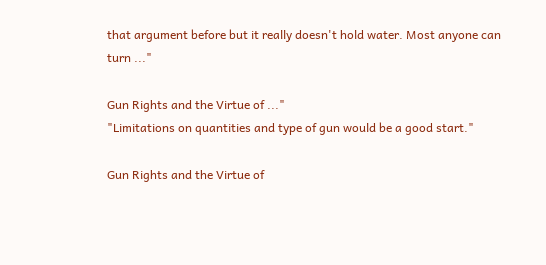that argument before but it really doesn't hold water. Most anyone can turn ..."

Gun Rights and the Virtue of ..."
"Limitations on quantities and type of gun would be a good start."

Gun Rights and the Virtue of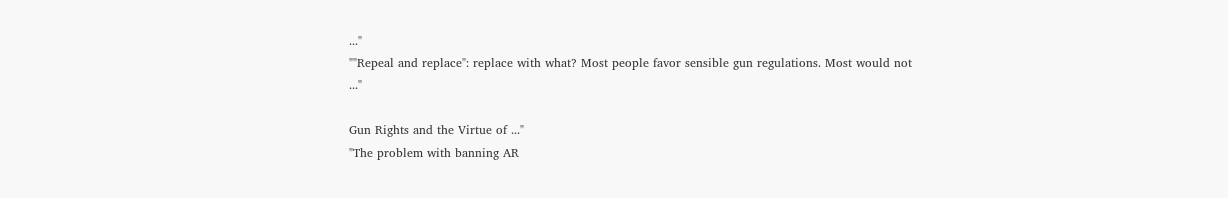..."
""Repeal and replace": replace with what? Most people favor sensible gun regulations. Most would not ..."

Gun Rights and the Virtue of ..."
"The problem with banning AR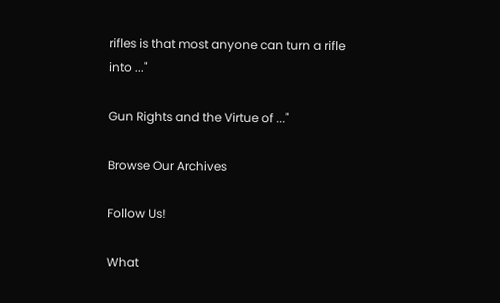rifles is that most anyone can turn a rifle into ..."

Gun Rights and the Virtue of ..."

Browse Our Archives

Follow Us!

What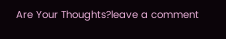Are Your Thoughts?leave a comment